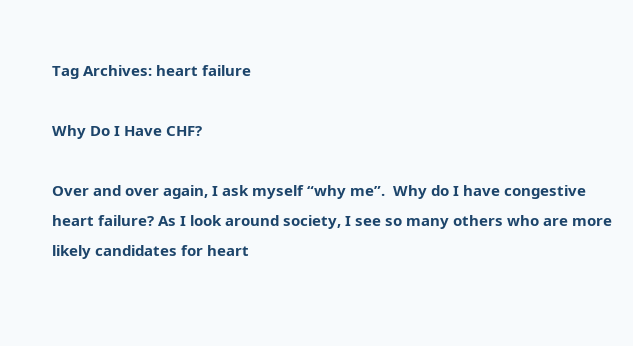Tag Archives: heart failure

Why Do I Have CHF?

Over and over again, I ask myself “why me”.  Why do I have congestive heart failure? As I look around society, I see so many others who are more likely candidates for heart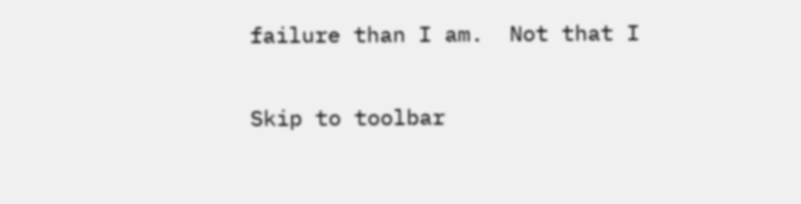failure than I am.  Not that I

Skip to toolbar